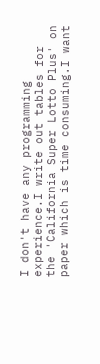I don't have any programming experience.I write out tables for the 'California Super Lotto Plus' on paper which is time consuming.I want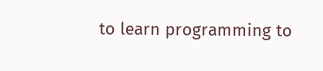to learn programming to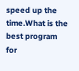speed up the time.What is the best program for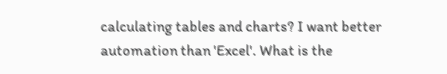calculating tables and charts? I want better automation than 'Excel'. What is the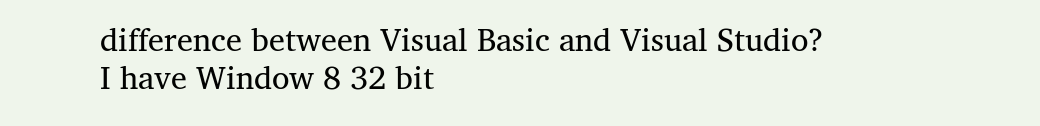difference between Visual Basic and Visual Studio? I have Window 8 32 bit